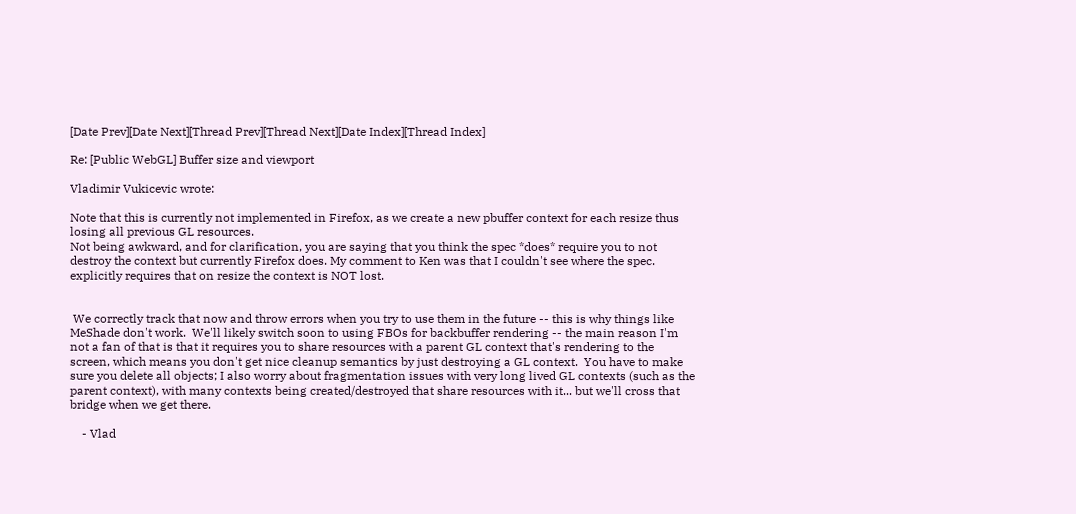[Date Prev][Date Next][Thread Prev][Thread Next][Date Index][Thread Index]

Re: [Public WebGL] Buffer size and viewport

Vladimir Vukicevic wrote:

Note that this is currently not implemented in Firefox, as we create a new pbuffer context for each resize thus losing all previous GL resources.
Not being awkward, and for clarification, you are saying that you think the spec *does* require you to not destroy the context but currently Firefox does. My comment to Ken was that I couldn't see where the spec. explicitly requires that on resize the context is NOT lost.


 We correctly track that now and throw errors when you try to use them in the future -- this is why things like MeShade don't work.  We'll likely switch soon to using FBOs for backbuffer rendering -- the main reason I'm not a fan of that is that it requires you to share resources with a parent GL context that's rendering to the screen, which means you don't get nice cleanup semantics by just destroying a GL context.  You have to make sure you delete all objects; I also worry about fragmentation issues with very long lived GL contexts (such as the parent context), with many contexts being created/destroyed that share resources with it... but we'll cross that bridge when we get there.

    - Vlad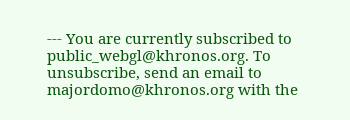--- You are currently subscribed to public_webgl@khronos.org. To unsubscribe, send an email to majordomo@khronos.org with the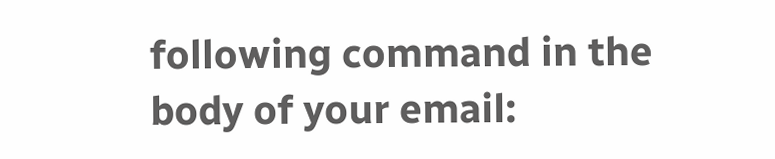following command in the body of your email: